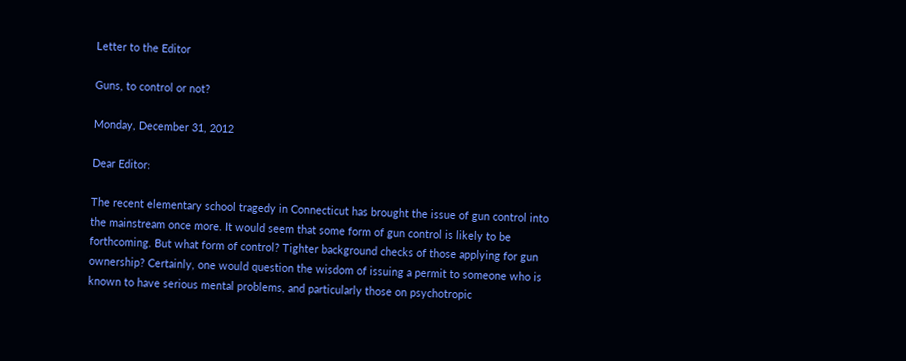Letter to the Editor

Guns, to control or not?

Monday, December 31, 2012

Dear Editor:

The recent elementary school tragedy in Connecticut has brought the issue of gun control into the mainstream once more. It would seem that some form of gun control is likely to be forthcoming. But what form of control? Tighter background checks of those applying for gun ownership? Certainly, one would question the wisdom of issuing a permit to someone who is known to have serious mental problems, and particularly those on psychotropic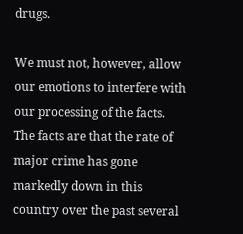drugs.

We must not, however, allow our emotions to interfere with our processing of the facts. The facts are that the rate of major crime has gone markedly down in this country over the past several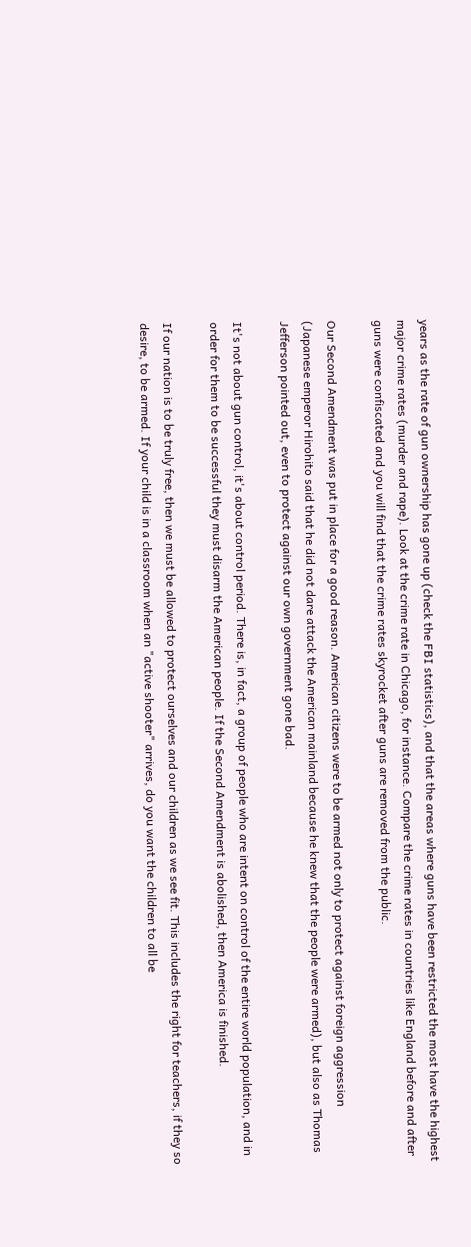years as the rate of gun ownership has gone up (check the FBI statistics), and that the areas where guns have been restricted the most have the highest major crime rates (murder and rape). Look at the crime rate in Chicago, for instance. Compare the crime rates in countries like England before and after guns were confiscated and you will find that the crime rates skyrocket after guns are removed from the public.

Our Second Amendment was put in place for a good reason. American citizens were to be armed not only to protect against foreign aggression (Japanese emperor Hirohito said that he did not dare attack the American mainland because he knew that the people were armed), but also as Thomas Jefferson pointed out, even to protect against our own government gone bad.

It's not about gun control, it's about control period. There is, in fact, a group of people who are intent on control of the entire world population, and in order for them to be successful they must disarm the American people. If the Second Amendment is abolished, then America is finished.

If our nation is to be truly free, then we must be allowed to protect ourselves and our children as we see fit. This includes the right for teachers, if they so desire, to be armed. If your child is in a classroom when an "active shooter" arrives, do you want the children to all be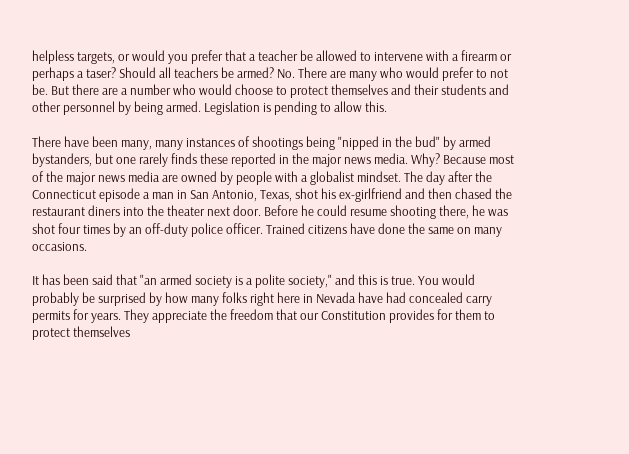helpless targets, or would you prefer that a teacher be allowed to intervene with a firearm or perhaps a taser? Should all teachers be armed? No. There are many who would prefer to not be. But there are a number who would choose to protect themselves and their students and other personnel by being armed. Legislation is pending to allow this.

There have been many, many instances of shootings being "nipped in the bud" by armed bystanders, but one rarely finds these reported in the major news media. Why? Because most of the major news media are owned by people with a globalist mindset. The day after the Connecticut episode a man in San Antonio, Texas, shot his ex-girlfriend and then chased the restaurant diners into the theater next door. Before he could resume shooting there, he was shot four times by an off-duty police officer. Trained citizens have done the same on many occasions.

It has been said that "an armed society is a polite society," and this is true. You would probably be surprised by how many folks right here in Nevada have had concealed carry permits for years. They appreciate the freedom that our Constitution provides for them to protect themselves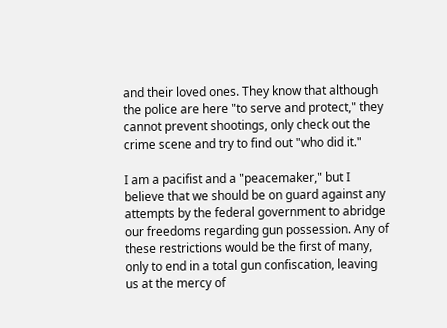and their loved ones. They know that although the police are here "to serve and protect," they cannot prevent shootings, only check out the crime scene and try to find out "who did it."

I am a pacifist and a "peacemaker," but I believe that we should be on guard against any attempts by the federal government to abridge our freedoms regarding gun possession. Any of these restrictions would be the first of many, only to end in a total gun confiscation, leaving us at the mercy of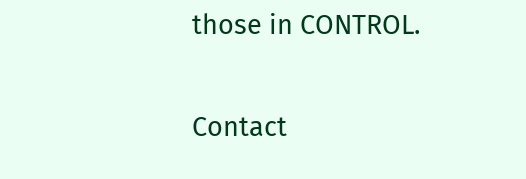those in CONTROL.

Contact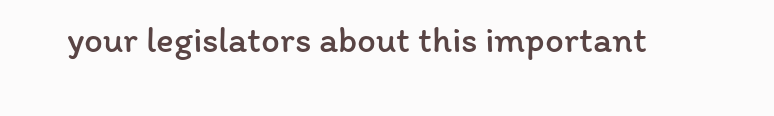your legislators about this important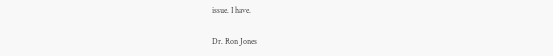issue. I have.

Dr. Ron Jones